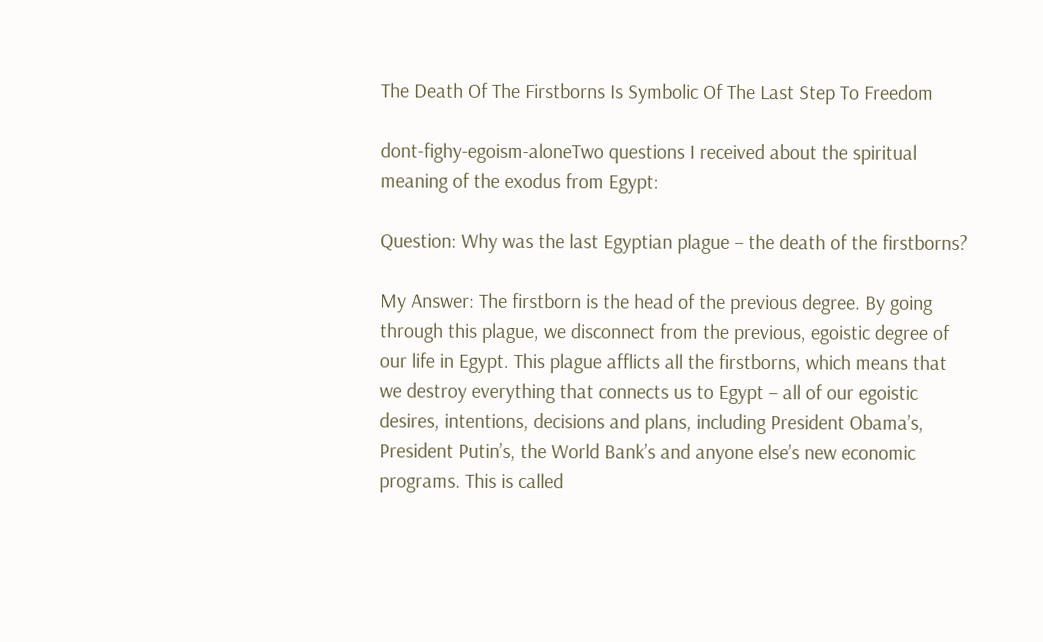The Death Of The Firstborns Is Symbolic Of The Last Step To Freedom

dont-fighy-egoism-aloneTwo questions I received about the spiritual meaning of the exodus from Egypt:

Question: Why was the last Egyptian plague – the death of the firstborns?

My Answer: The firstborn is the head of the previous degree. By going through this plague, we disconnect from the previous, egoistic degree of our life in Egypt. This plague afflicts all the firstborns, which means that we destroy everything that connects us to Egypt – all of our egoistic desires, intentions, decisions and plans, including President Obama’s, President Putin’s, the World Bank’s and anyone else’s new economic programs. This is called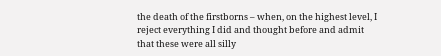the death of the firstborns – when, on the highest level, I reject everything I did and thought before and admit that these were all silly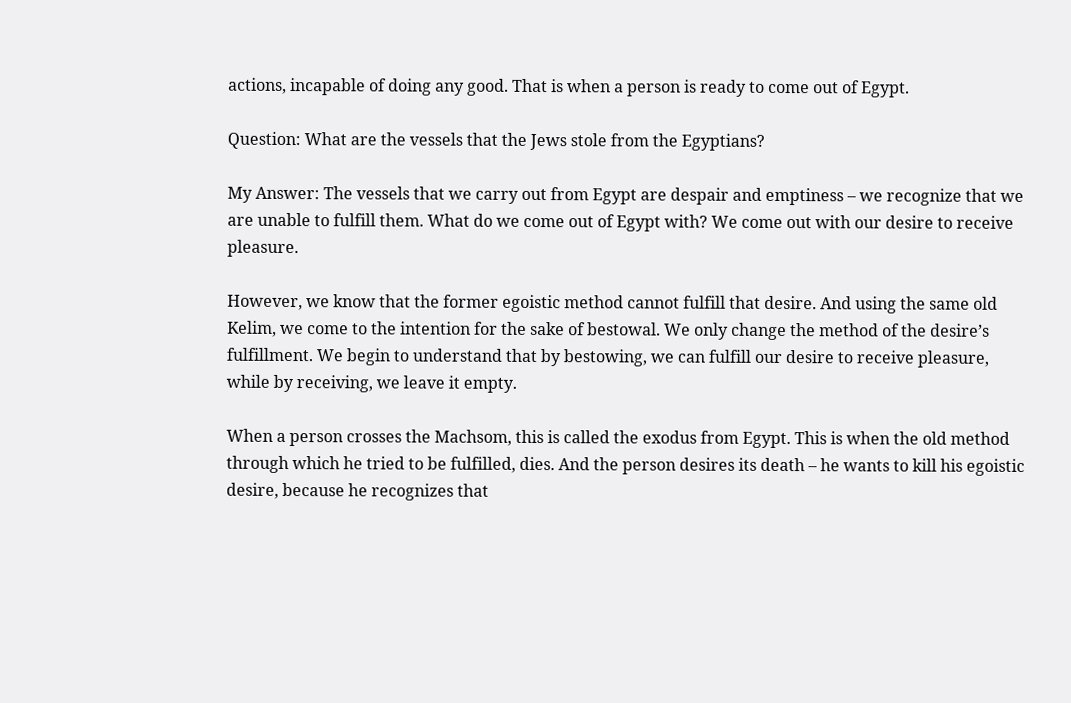actions, incapable of doing any good. That is when a person is ready to come out of Egypt.

Question: What are the vessels that the Jews stole from the Egyptians?

My Answer: The vessels that we carry out from Egypt are despair and emptiness – we recognize that we are unable to fulfill them. What do we come out of Egypt with? We come out with our desire to receive pleasure.

However, we know that the former egoistic method cannot fulfill that desire. And using the same old Kelim, we come to the intention for the sake of bestowal. We only change the method of the desire’s fulfillment. We begin to understand that by bestowing, we can fulfill our desire to receive pleasure, while by receiving, we leave it empty.

When a person crosses the Machsom, this is called the exodus from Egypt. This is when the old method through which he tried to be fulfilled, dies. And the person desires its death – he wants to kill his egoistic desire, because he recognizes that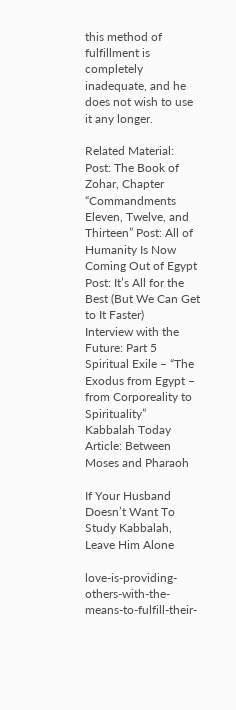this method of fulfillment is completely inadequate, and he does not wish to use it any longer.

Related Material: Post: The Book of Zohar, Chapter “Commandments Eleven, Twelve, and Thirteen” Post: All of Humanity Is Now Coming Out of Egypt Post: It’s All for the Best (But We Can Get to It Faster)
Interview with the Future: Part 5 Spiritual Exile – “The Exodus from Egypt – from Corporeality to Spirituality”
Kabbalah Today Article: Between Moses and Pharaoh

If Your Husband Doesn’t Want To Study Kabbalah, Leave Him Alone

love-is-providing-others-with-the-means-to-fulfill-their-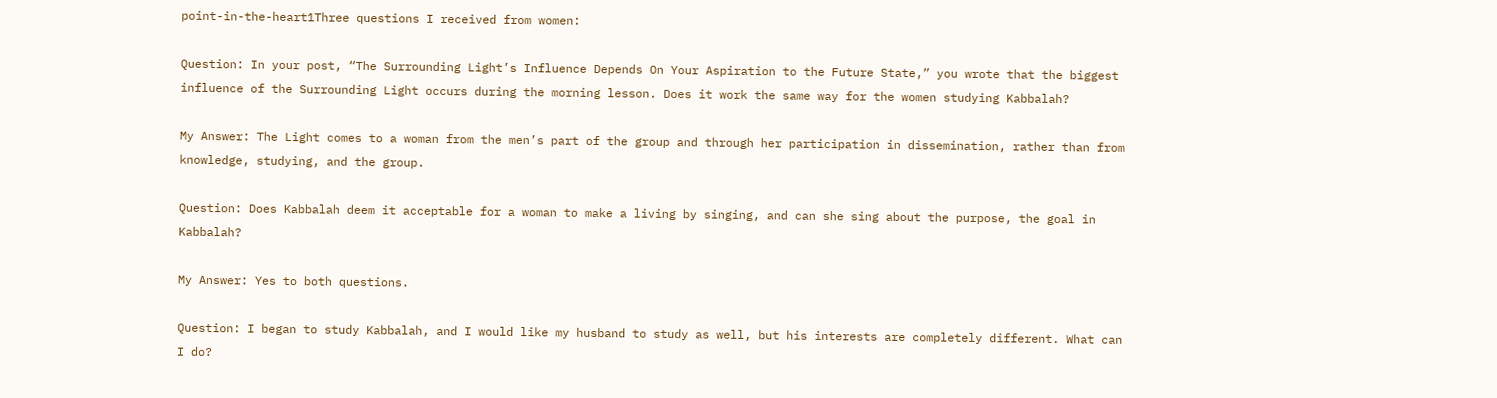point-in-the-heart1Three questions I received from women:

Question: In your post, “The Surrounding Light’s Influence Depends On Your Aspiration to the Future State,” you wrote that the biggest influence of the Surrounding Light occurs during the morning lesson. Does it work the same way for the women studying Kabbalah?

My Answer: The Light comes to a woman from the men’s part of the group and through her participation in dissemination, rather than from knowledge, studying, and the group.

Question: Does Kabbalah deem it acceptable for a woman to make a living by singing, and can she sing about the purpose, the goal in Kabbalah?

My Answer: Yes to both questions.

Question: I began to study Kabbalah, and I would like my husband to study as well, but his interests are completely different. What can I do?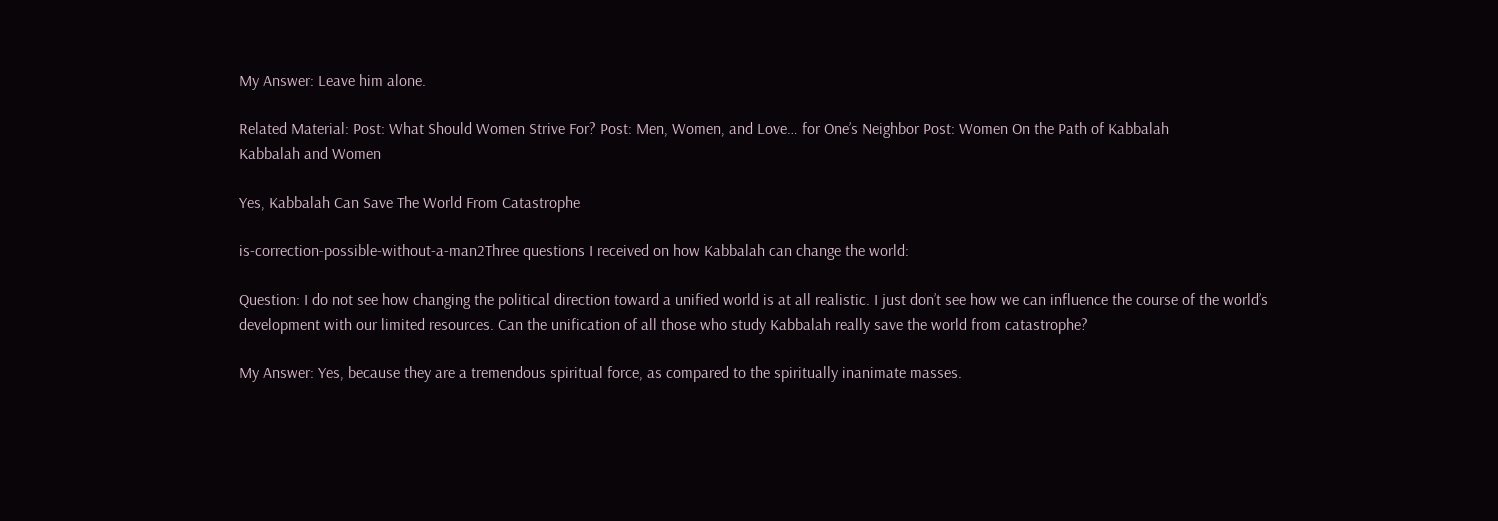My Answer: Leave him alone.

Related Material: Post: What Should Women Strive For? Post: Men, Women, and Love… for One’s Neighbor Post: Women On the Path of Kabbalah
Kabbalah and Women

Yes, Kabbalah Can Save The World From Catastrophe

is-correction-possible-without-a-man2Three questions I received on how Kabbalah can change the world:

Question: I do not see how changing the political direction toward a unified world is at all realistic. I just don’t see how we can influence the course of the world’s development with our limited resources. Can the unification of all those who study Kabbalah really save the world from catastrophe?

My Answer: Yes, because they are a tremendous spiritual force, as compared to the spiritually inanimate masses.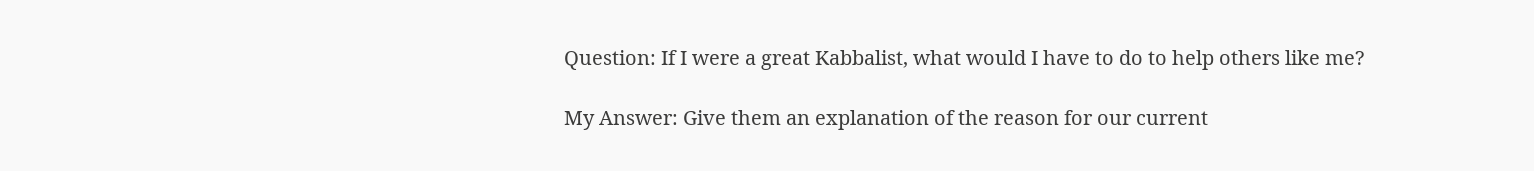Question: If I were a great Kabbalist, what would I have to do to help others like me?

My Answer: Give them an explanation of the reason for our current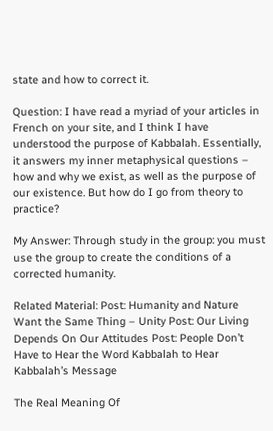state and how to correct it.

Question: I have read a myriad of your articles in French on your site, and I think I have understood the purpose of Kabbalah. Essentially, it answers my inner metaphysical questions – how and why we exist, as well as the purpose of our existence. But how do I go from theory to practice?

My Answer: Through study in the group: you must use the group to create the conditions of a corrected humanity.

Related Material: Post: Humanity and Nature Want the Same Thing – Unity Post: Our Living Depends On Our Attitudes Post: People Don’t Have to Hear the Word Kabbalah to Hear Kabbalah’s Message

The Real Meaning Of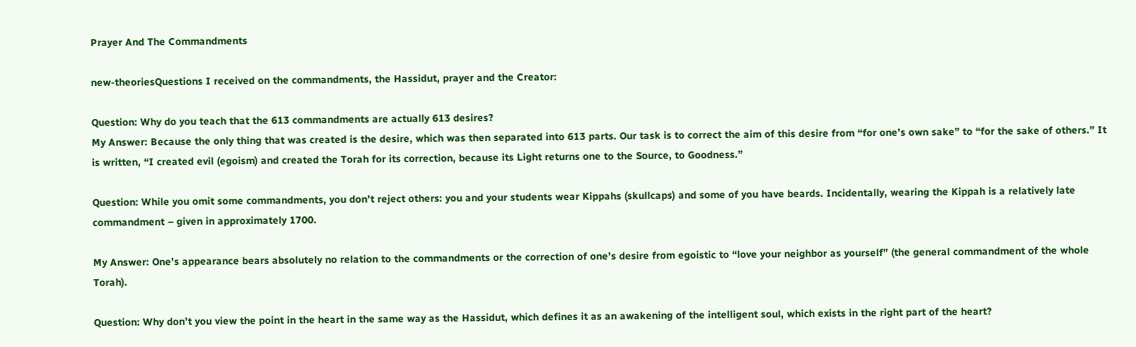Prayer And The Commandments

new-theoriesQuestions I received on the commandments, the Hassidut, prayer and the Creator:

Question: Why do you teach that the 613 commandments are actually 613 desires?
My Answer: Because the only thing that was created is the desire, which was then separated into 613 parts. Our task is to correct the aim of this desire from “for one’s own sake” to “for the sake of others.” It is written, “I created evil (egoism) and created the Torah for its correction, because its Light returns one to the Source, to Goodness.”

Question: While you omit some commandments, you don’t reject others: you and your students wear Kippahs (skullcaps) and some of you have beards. Incidentally, wearing the Kippah is a relatively late commandment – given in approximately 1700.

My Answer: One’s appearance bears absolutely no relation to the commandments or the correction of one’s desire from egoistic to “love your neighbor as yourself” (the general commandment of the whole Torah).

Question: Why don’t you view the point in the heart in the same way as the Hassidut, which defines it as an awakening of the intelligent soul, which exists in the right part of the heart?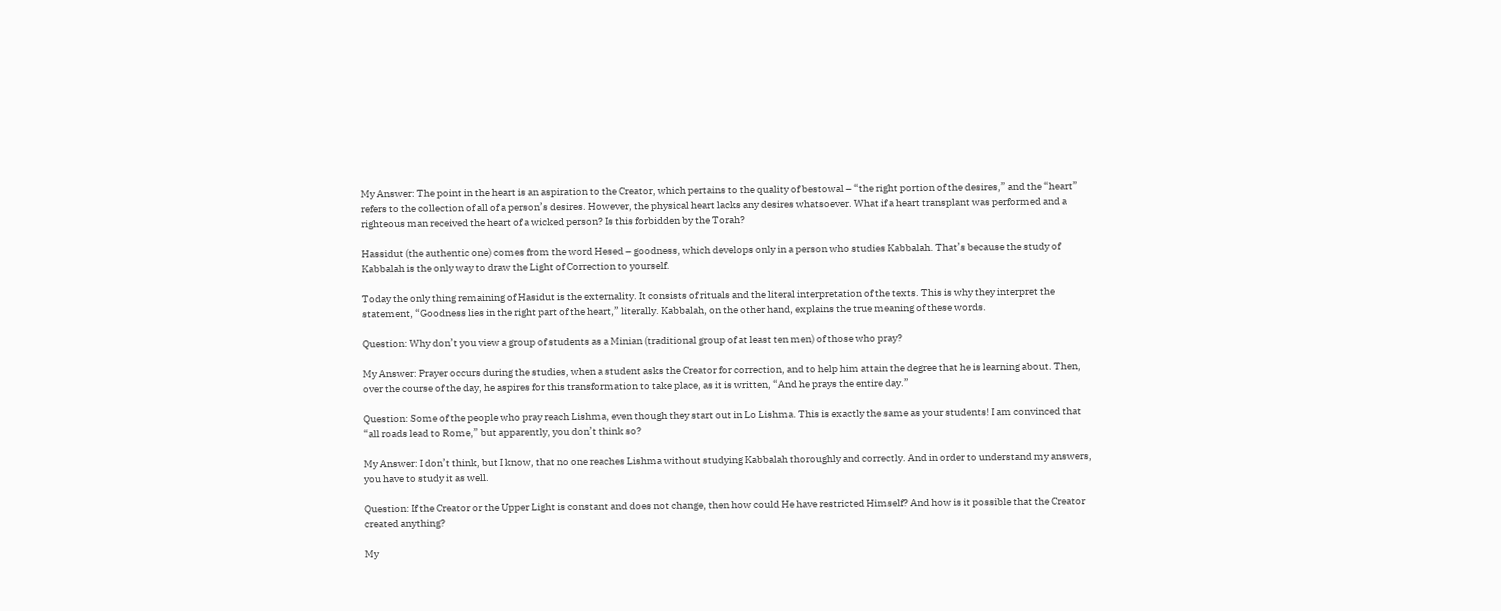My Answer: The point in the heart is an aspiration to the Creator, which pertains to the quality of bestowal – “the right portion of the desires,” and the “heart” refers to the collection of all of a person’s desires. However, the physical heart lacks any desires whatsoever. What if a heart transplant was performed and a righteous man received the heart of a wicked person? Is this forbidden by the Torah?

Hassidut (the authentic one) comes from the word Hesed – goodness, which develops only in a person who studies Kabbalah. That’s because the study of Kabbalah is the only way to draw the Light of Correction to yourself.

Today the only thing remaining of Hasidut is the externality. It consists of rituals and the literal interpretation of the texts. This is why they interpret the statement, “Goodness lies in the right part of the heart,” literally. Kabbalah, on the other hand, explains the true meaning of these words.

Question: Why don’t you view a group of students as a Minian (traditional group of at least ten men) of those who pray?

My Answer: Prayer occurs during the studies, when a student asks the Creator for correction, and to help him attain the degree that he is learning about. Then, over the course of the day, he aspires for this transformation to take place, as it is written, “And he prays the entire day.”

Question: Some of the people who pray reach Lishma, even though they start out in Lo Lishma. This is exactly the same as your students! I am convinced that “all roads lead to Rome,” but apparently, you don’t think so?

My Answer: I don’t think, but I know, that no one reaches Lishma without studying Kabbalah thoroughly and correctly. And in order to understand my answers, you have to study it as well.

Question: If the Creator or the Upper Light is constant and does not change, then how could He have restricted Himself? And how is it possible that the Creator created anything?

My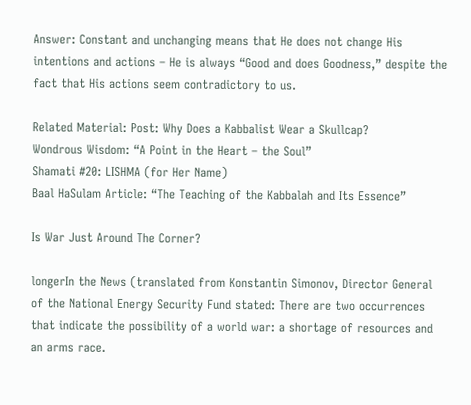Answer: Constant and unchanging means that He does not change His intentions and actions – He is always “Good and does Goodness,” despite the fact that His actions seem contradictory to us.

Related Material: Post: Why Does a Kabbalist Wear a Skullcap?
Wondrous Wisdom: “A Point in the Heart – the Soul”
Shamati #20: LISHMA (for Her Name)
Baal HaSulam Article: “The Teaching of the Kabbalah and Its Essence”

Is War Just Around The Corner?

longerIn the News (translated from Konstantin Simonov, Director General of the National Energy Security Fund stated: There are two occurrences that indicate the possibility of a world war: a shortage of resources and an arms race.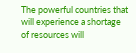The powerful countries that will experience a shortage of resources will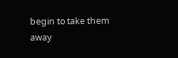begin to take them away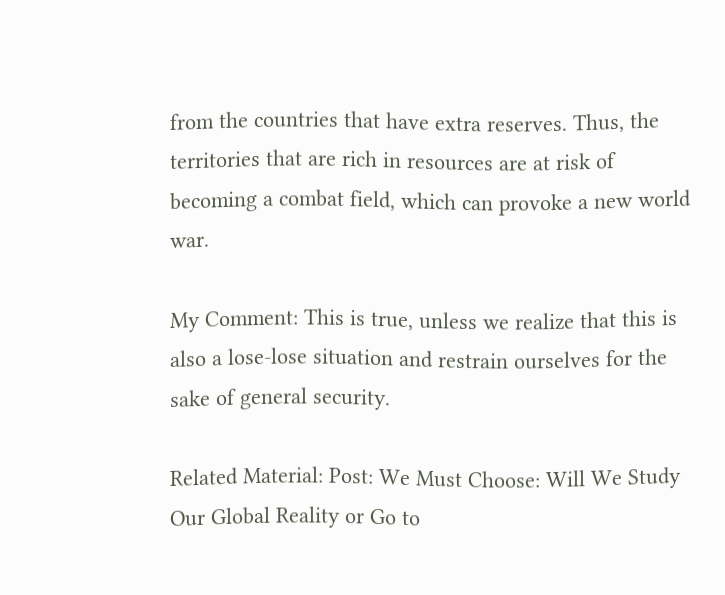from the countries that have extra reserves. Thus, the territories that are rich in resources are at risk of becoming a combat field, which can provoke a new world war.

My Comment: This is true, unless we realize that this is also a lose-lose situation and restrain ourselves for the sake of general security.

Related Material: Post: We Must Choose: Will We Study Our Global Reality or Go to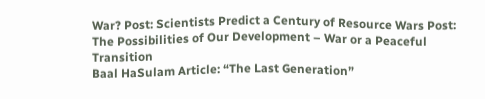War? Post: Scientists Predict a Century of Resource Wars Post: The Possibilities of Our Development – War or a Peaceful Transition
Baal HaSulam Article: “The Last Generation”